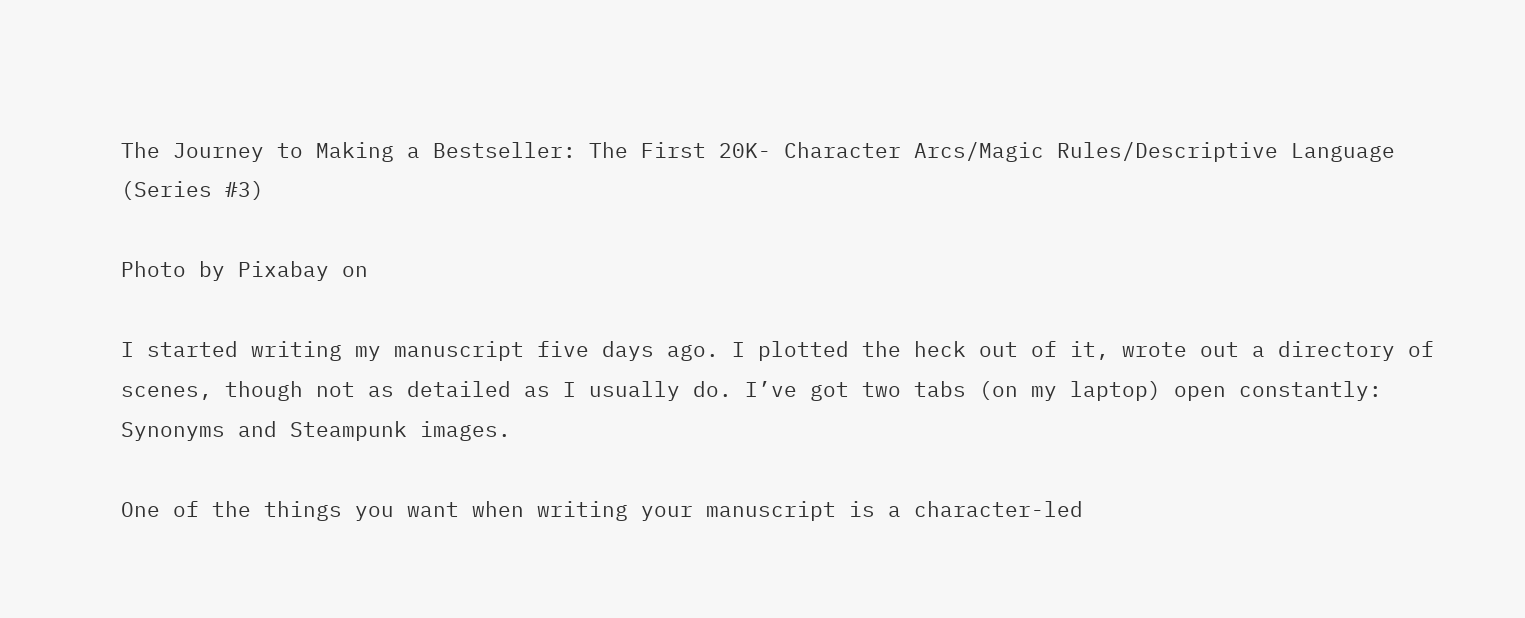The Journey to Making a Bestseller: The First 20K- Character Arcs/Magic Rules/Descriptive Language (Series #3)

Photo by Pixabay on

I started writing my manuscript five days ago. I plotted the heck out of it, wrote out a directory of scenes, though not as detailed as I usually do. I’ve got two tabs (on my laptop) open constantly: Synonyms and Steampunk images.

One of the things you want when writing your manuscript is a character-led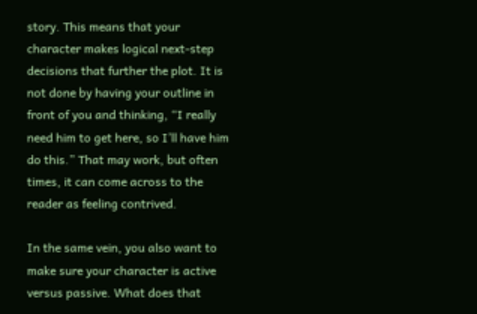story. This means that your character makes logical next-step decisions that further the plot. It is not done by having your outline in front of you and thinking, “I really need him to get here, so I’ll have him do this.” That may work, but often times, it can come across to the reader as feeling contrived.

In the same vein, you also want to make sure your character is active versus passive. What does that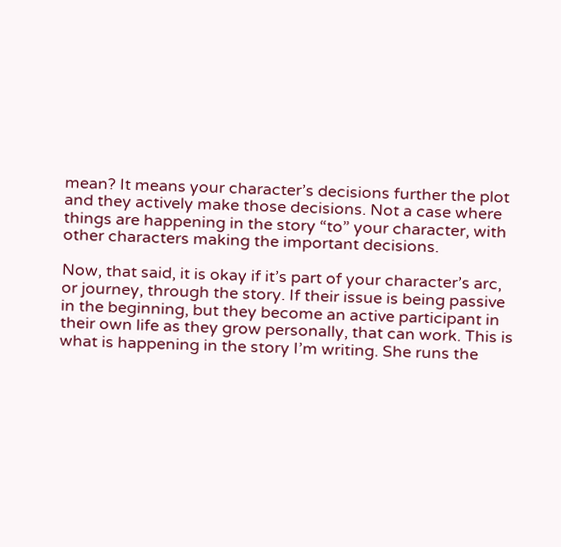mean? It means your character’s decisions further the plot and they actively make those decisions. Not a case where things are happening in the story “to” your character, with other characters making the important decisions.

Now, that said, it is okay if it’s part of your character’s arc, or journey, through the story. If their issue is being passive in the beginning, but they become an active participant in their own life as they grow personally, that can work. This is what is happening in the story I’m writing. She runs the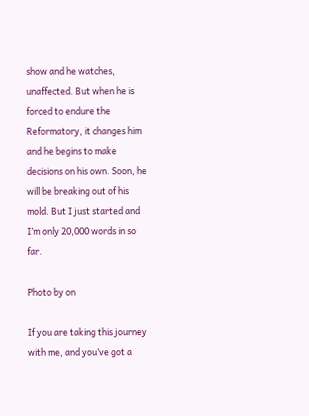show and he watches, unaffected. But when he is forced to endure the Reformatory, it changes him and he begins to make decisions on his own. Soon, he will be breaking out of his mold. But I just started and I’m only 20,000 words in so far.

Photo by on

If you are taking this journey with me, and you’ve got a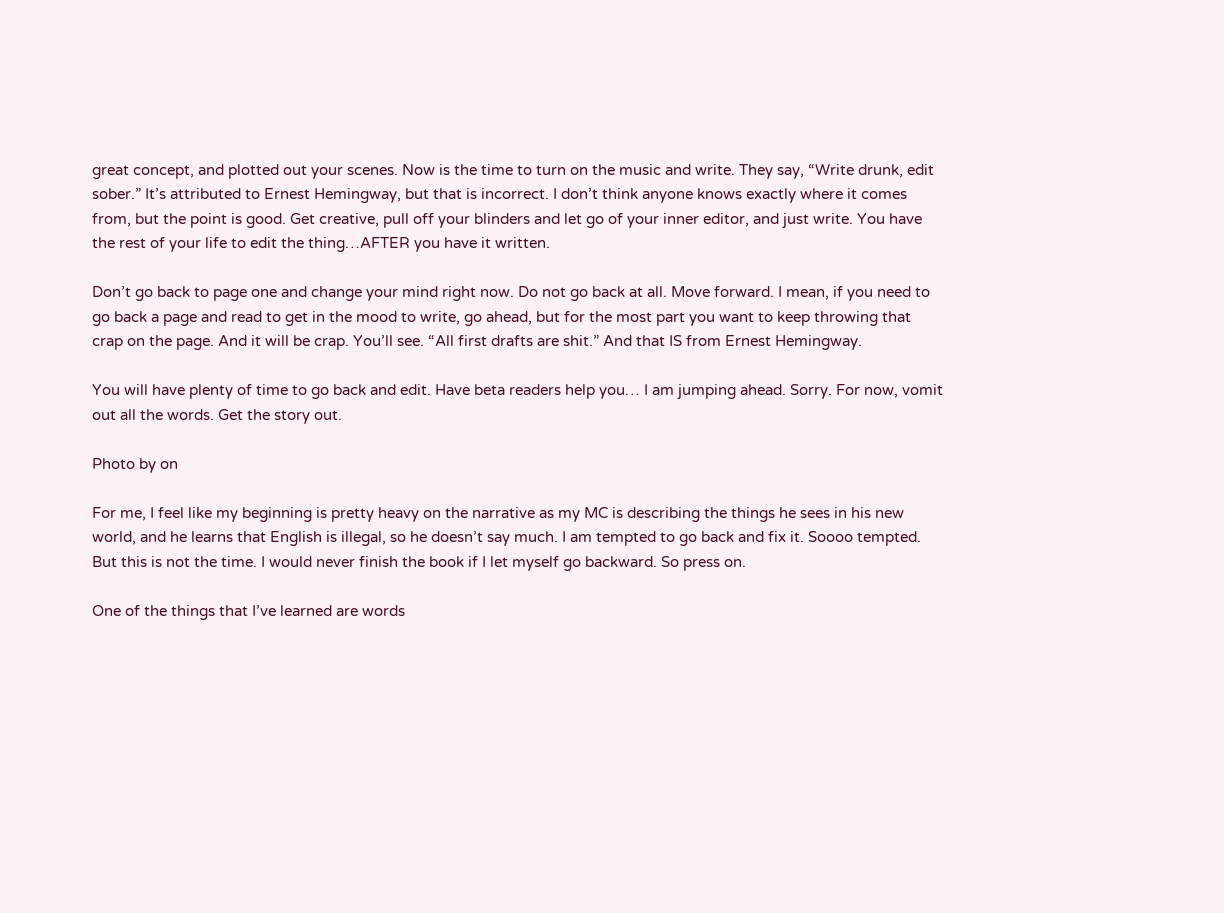great concept, and plotted out your scenes. Now is the time to turn on the music and write. They say, “Write drunk, edit sober.” It’s attributed to Ernest Hemingway, but that is incorrect. I don’t think anyone knows exactly where it comes from, but the point is good. Get creative, pull off your blinders and let go of your inner editor, and just write. You have the rest of your life to edit the thing…AFTER you have it written.

Don’t go back to page one and change your mind right now. Do not go back at all. Move forward. I mean, if you need to go back a page and read to get in the mood to write, go ahead, but for the most part you want to keep throwing that crap on the page. And it will be crap. You’ll see. “All first drafts are shit.” And that IS from Ernest Hemingway.

You will have plenty of time to go back and edit. Have beta readers help you… I am jumping ahead. Sorry. For now, vomit out all the words. Get the story out.

Photo by on

For me, I feel like my beginning is pretty heavy on the narrative as my MC is describing the things he sees in his new world, and he learns that English is illegal, so he doesn’t say much. I am tempted to go back and fix it. Soooo tempted. But this is not the time. I would never finish the book if I let myself go backward. So press on.

One of the things that I’ve learned are words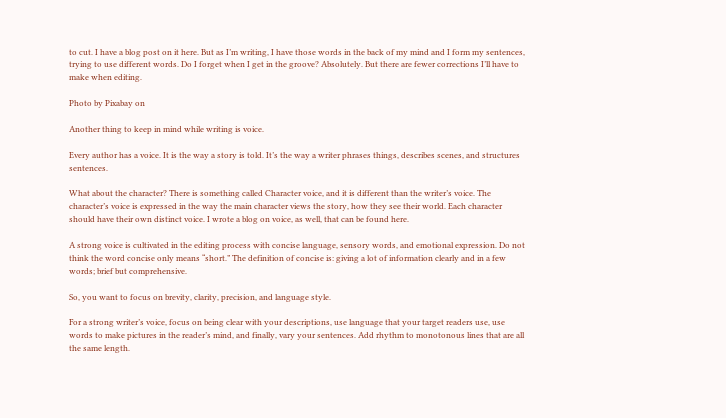to cut. I have a blog post on it here. But as I’m writing, I have those words in the back of my mind and I form my sentences, trying to use different words. Do I forget when I get in the groove? Absolutely. But there are fewer corrections I’ll have to make when editing.

Photo by Pixabay on

Another thing to keep in mind while writing is voice.

Every author has a voice. It is the way a story is told. It’s the way a writer phrases things, describes scenes, and structures sentences.

What about the character? There is something called Character voice, and it is different than the writer’s voice. The character’s voice is expressed in the way the main character views the story, how they see their world. Each character should have their own distinct voice. I wrote a blog on voice, as well, that can be found here.

A strong voice is cultivated in the editing process with concise language, sensory words, and emotional expression. Do not think the word concise only means “short.” The definition of concise is: giving a lot of information clearly and in a few words; brief but comprehensive.

So, you want to focus on brevity, clarity, precision, and language style.

For a strong writer’s voice, focus on being clear with your descriptions, use language that your target readers use, use words to make pictures in the reader’s mind, and finally, vary your sentences. Add rhythm to monotonous lines that are all the same length.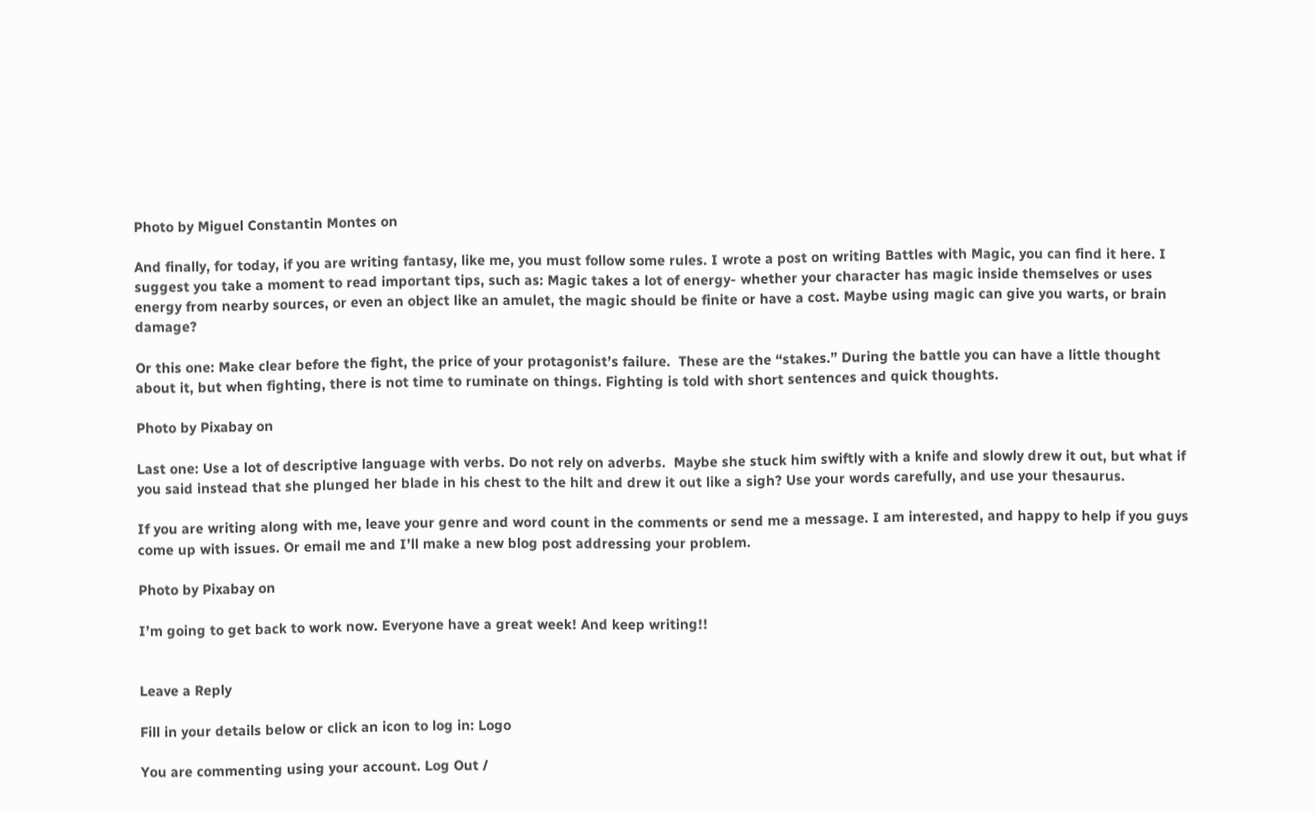Photo by Miguel Constantin Montes on

And finally, for today, if you are writing fantasy, like me, you must follow some rules. I wrote a post on writing Battles with Magic, you can find it here. I suggest you take a moment to read important tips, such as: Magic takes a lot of energy- whether your character has magic inside themselves or uses energy from nearby sources, or even an object like an amulet, the magic should be finite or have a cost. Maybe using magic can give you warts, or brain damage?

Or this one: Make clear before the fight, the price of your protagonist’s failure.  These are the “stakes.” During the battle you can have a little thought about it, but when fighting, there is not time to ruminate on things. Fighting is told with short sentences and quick thoughts.

Photo by Pixabay on

Last one: Use a lot of descriptive language with verbs. Do not rely on adverbs.  Maybe she stuck him swiftly with a knife and slowly drew it out, but what if you said instead that she plunged her blade in his chest to the hilt and drew it out like a sigh? Use your words carefully, and use your thesaurus.

If you are writing along with me, leave your genre and word count in the comments or send me a message. I am interested, and happy to help if you guys come up with issues. Or email me and I’ll make a new blog post addressing your problem.

Photo by Pixabay on

I’m going to get back to work now. Everyone have a great week! And keep writing!!


Leave a Reply

Fill in your details below or click an icon to log in: Logo

You are commenting using your account. Log Out /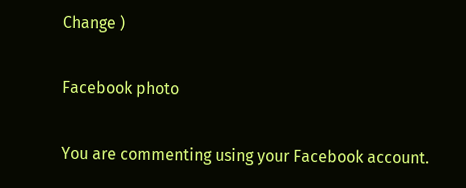Change )

Facebook photo

You are commenting using your Facebook account.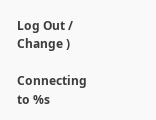Log Out /  Change )

Connecting to %s